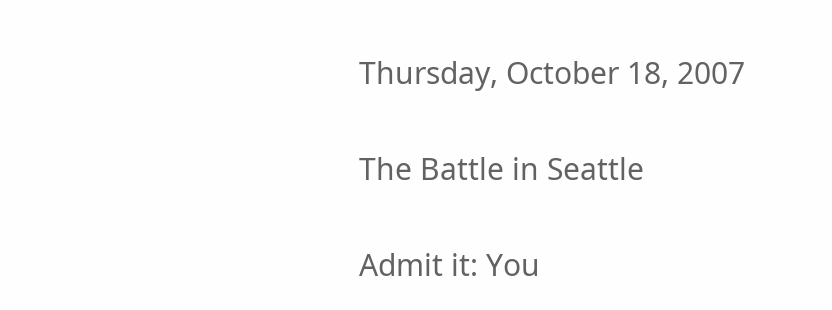Thursday, October 18, 2007

The Battle in Seattle

Admit it: You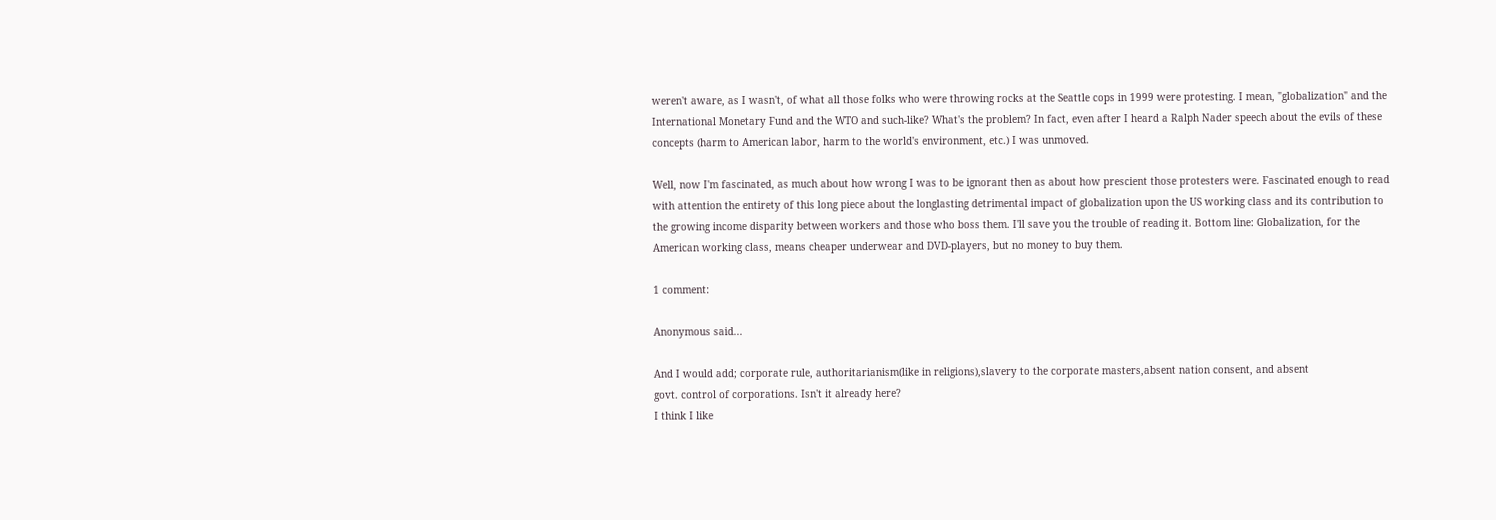weren't aware, as I wasn't, of what all those folks who were throwing rocks at the Seattle cops in 1999 were protesting. I mean, "globalization" and the International Monetary Fund and the WTO and such-like? What's the problem? In fact, even after I heard a Ralph Nader speech about the evils of these concepts (harm to American labor, harm to the world's environment, etc.) I was unmoved.

Well, now I'm fascinated, as much about how wrong I was to be ignorant then as about how prescient those protesters were. Fascinated enough to read with attention the entirety of this long piece about the longlasting detrimental impact of globalization upon the US working class and its contribution to the growing income disparity between workers and those who boss them. I'll save you the trouble of reading it. Bottom line: Globalization, for the American working class, means cheaper underwear and DVD-players, but no money to buy them.

1 comment:

Anonymous said...

And I would add; corporate rule, authoritarianism(like in religions),slavery to the corporate masters,absent nation consent, and absent
govt. control of corporations. Isn't it already here?
I think I like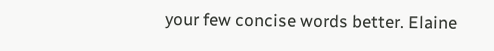your few concise words better. Elaine